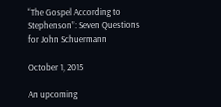“The Gospel According to Stephenson”: Seven Questions for John Schuermann

October 1, 2015

An upcoming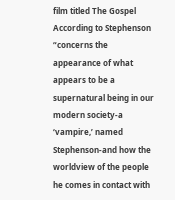film titled The Gospel According to Stephenson “concerns the appearance of what appears to be a supernatural being in our modern society-a ‘vampire,’ named Stephenson-and how the worldview of the people he comes in contact with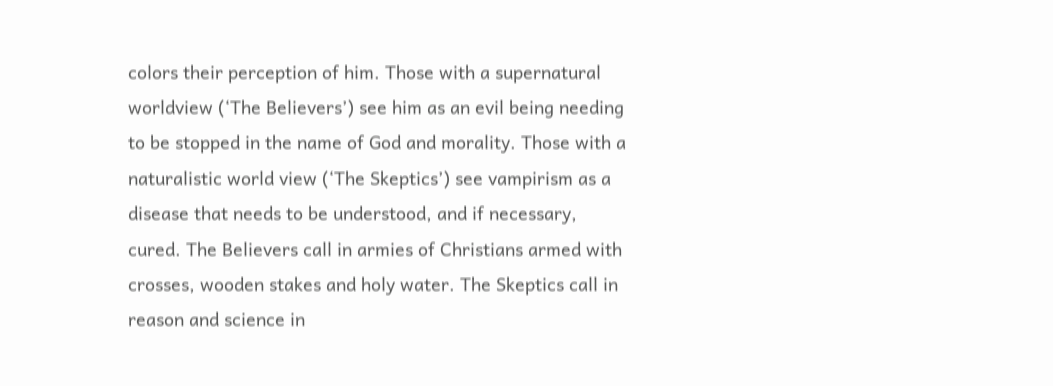colors their perception of him. Those with a supernatural worldview (‘The Believers’) see him as an evil being needing to be stopped in the name of God and morality. Those with a naturalistic world view (‘The Skeptics’) see vampirism as a disease that needs to be understood, and if necessary, cured. The Believers call in armies of Christians armed with crosses, wooden stakes and holy water. The Skeptics call in reason and science in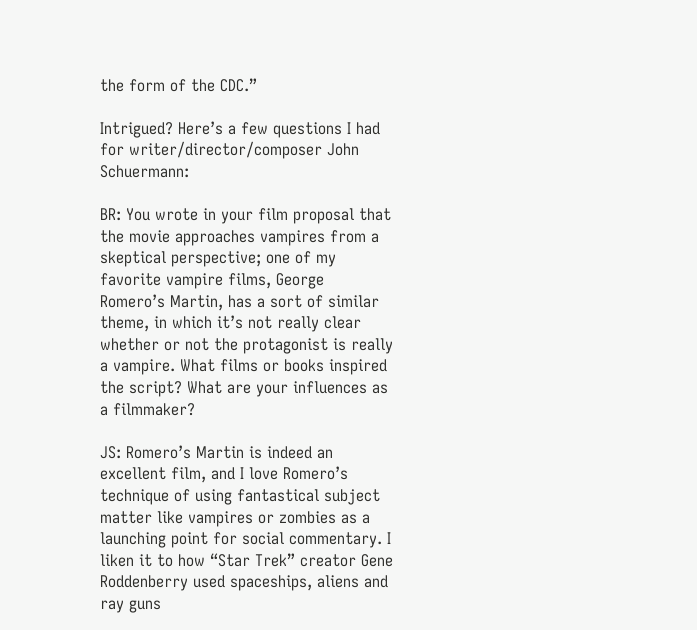the form of the CDC.”

Intrigued? Here’s a few questions I had for writer/director/composer John Schuermann:

BR: You wrote in your film proposal that the movie approaches vampires from a skeptical perspective; one of my favorite vampire films, George Romero’s Martin, has a sort of similar theme, in which it’s not really clear whether or not the protagonist is really a vampire. What films or books inspired the script? What are your influences as a filmmaker?

JS: Romero’s Martin is indeed an excellent film, and I love Romero’s technique of using fantastical subject matter like vampires or zombies as a launching point for social commentary. I liken it to how “Star Trek” creator Gene Roddenberry used spaceships, aliens and ray guns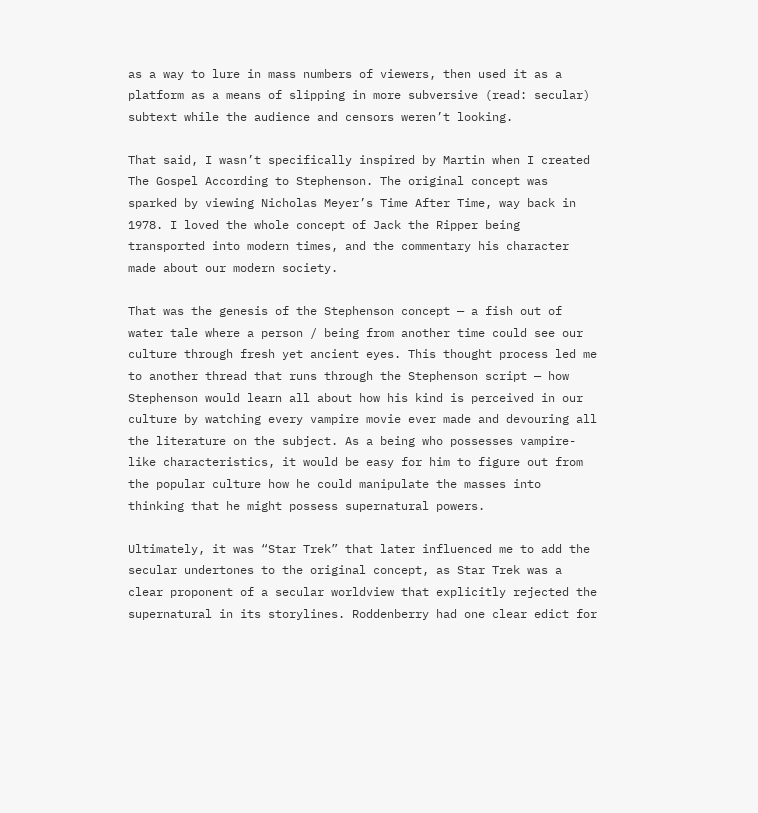as a way to lure in mass numbers of viewers, then used it as a platform as a means of slipping in more subversive (read: secular) subtext while the audience and censors weren’t looking.

That said, I wasn’t specifically inspired by Martin when I created The Gospel According to Stephenson. The original concept was sparked by viewing Nicholas Meyer’s Time After Time, way back in 1978. I loved the whole concept of Jack the Ripper being transported into modern times, and the commentary his character made about our modern society.

That was the genesis of the Stephenson concept — a fish out of water tale where a person / being from another time could see our culture through fresh yet ancient eyes. This thought process led me to another thread that runs through the Stephenson script — how Stephenson would learn all about how his kind is perceived in our culture by watching every vampire movie ever made and devouring all the literature on the subject. As a being who possesses vampire-like characteristics, it would be easy for him to figure out from the popular culture how he could manipulate the masses into thinking that he might possess supernatural powers.

Ultimately, it was “Star Trek” that later influenced me to add the secular undertones to the original concept, as Star Trek was a clear proponent of a secular worldview that explicitly rejected the supernatural in its storylines. Roddenberry had one clear edict for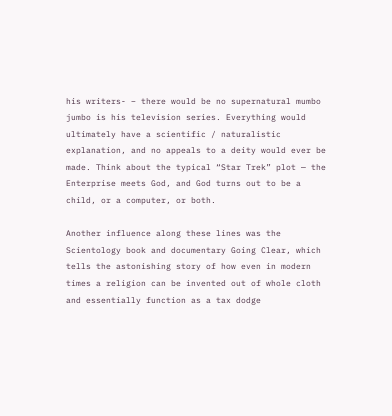his writers- – there would be no supernatural mumbo jumbo is his television series. Everything would ultimately have a scientific / naturalistic explanation, and no appeals to a deity would ever be made. Think about the typical “Star Trek” plot — the Enterprise meets God, and God turns out to be a child, or a computer, or both.

Another influence along these lines was the Scientology book and documentary Going Clear, which tells the astonishing story of how even in modern times a religion can be invented out of whole cloth and essentially function as a tax dodge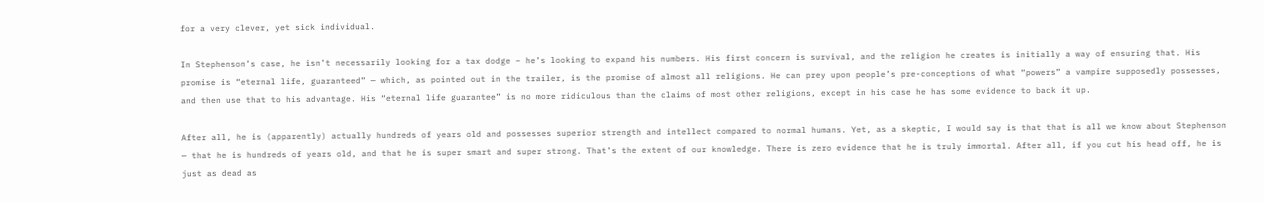for a very clever, yet sick individual.

In Stephenson’s case, he isn’t necessarily looking for a tax dodge – he’s looking to expand his numbers. His first concern is survival, and the religion he creates is initially a way of ensuring that. His promise is “eternal life, guaranteed” — which, as pointed out in the trailer, is the promise of almost all religions. He can prey upon people’s pre-conceptions of what “powers” a vampire supposedly possesses, and then use that to his advantage. His “eternal life guarantee” is no more ridiculous than the claims of most other religions, except in his case he has some evidence to back it up.

After all, he is (apparently) actually hundreds of years old and possesses superior strength and intellect compared to normal humans. Yet, as a skeptic, I would say is that that is all we know about Stephenson — that he is hundreds of years old, and that he is super smart and super strong. That’s the extent of our knowledge. There is zero evidence that he is truly immortal. After all, if you cut his head off, he is just as dead as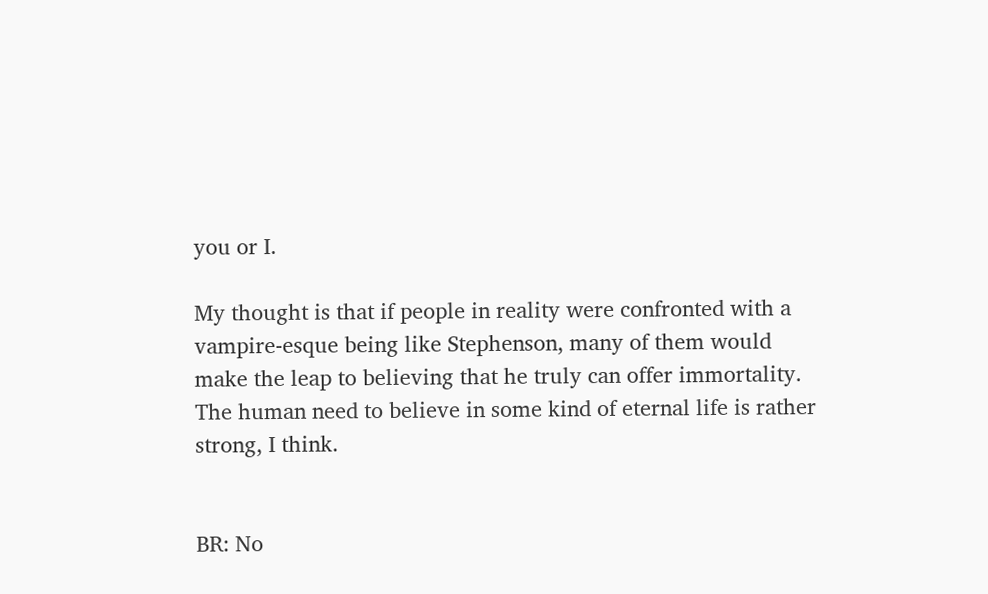you or I.

My thought is that if people in reality were confronted with a vampire-esque being like Stephenson, many of them would make the leap to believing that he truly can offer immortality. The human need to believe in some kind of eternal life is rather strong, I think.


BR: No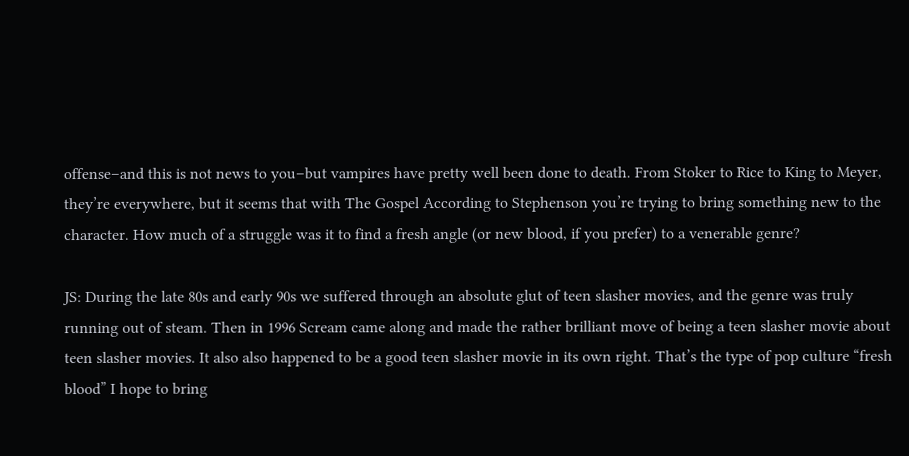offense–and this is not news to you–but vampires have pretty well been done to death. From Stoker to Rice to King to Meyer, they’re everywhere, but it seems that with The Gospel According to Stephenson you’re trying to bring something new to the character. How much of a struggle was it to find a fresh angle (or new blood, if you prefer) to a venerable genre?

JS: During the late 80s and early 90s we suffered through an absolute glut of teen slasher movies, and the genre was truly running out of steam. Then in 1996 Scream came along and made the rather brilliant move of being a teen slasher movie about teen slasher movies. It also also happened to be a good teen slasher movie in its own right. That’s the type of pop culture “fresh blood” I hope to bring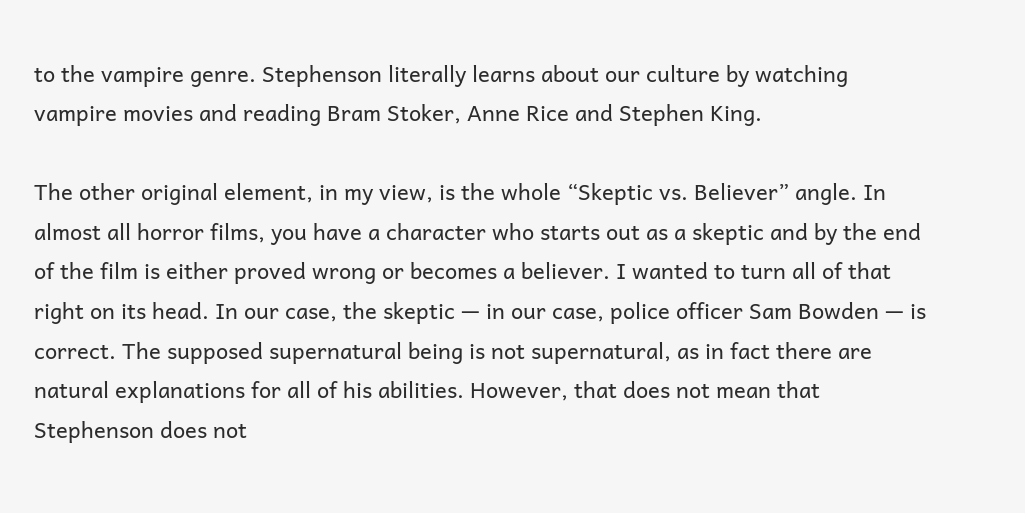to the vampire genre. Stephenson literally learns about our culture by watching vampire movies and reading Bram Stoker, Anne Rice and Stephen King.

The other original element, in my view, is the whole “Skeptic vs. Believer” angle. In almost all horror films, you have a character who starts out as a skeptic and by the end of the film is either proved wrong or becomes a believer. I wanted to turn all of that right on its head. In our case, the skeptic — in our case, police officer Sam Bowden — is correct. The supposed supernatural being is not supernatural, as in fact there are natural explanations for all of his abilities. However, that does not mean that Stephenson does not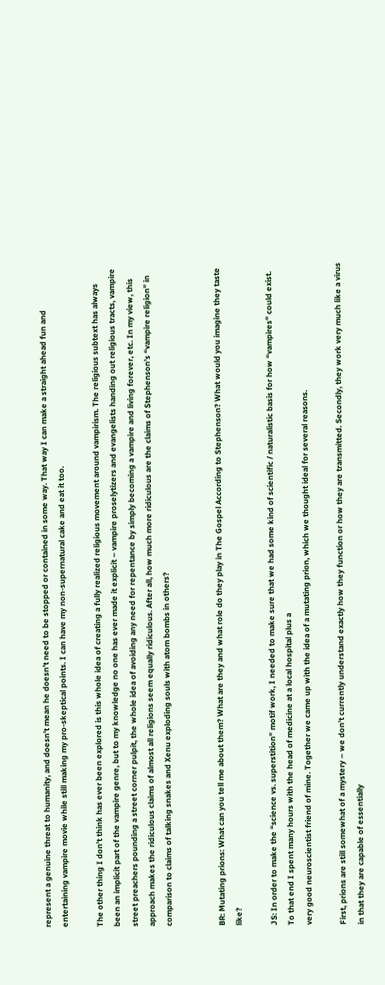represent a genuine threat to humanity, and doesn’t mean he doesn’t need to be stopped or contained in some way. That way I can make a straight ahead fun and entertaining vampire movie while still making my pro-skeptical points. I can have my non-supernatural cake and eat it too.

The other thing I don’t think has ever been explored is this whole idea of creating a fully realized religious movement around vampirism. The religious subtext has always been an implicit part of the vampire genre, but to my knowledge no one has ever made it explicit – vampire proselytizers and evangelists handing out religious tracts, vampire street preachers pounding a street corner pulpit, the whole idea of avoiding any need for repentance by simply becoming a vampire and living forever, etc. In my view, this approach makes the ridiculous claims of almost all religions seem equally ridiculous. After all, how much more ridiculous are the claims of Stephenson’s “vampire religion” in comparison to claims of talking snakes and Xenu exploding souls with atom bombs in others?


BR: Mutating prions: What can you tell me about them? What are they and what role do they play in The Gospel According to Stephenson? What would you imagine they taste like?

JS: In order to make the “science vs. superstition” motif work, I needed to make sure that we had some kind of scientific / naturalistic basis for how “vampires” could exist. To that end I spent many hours with the head of medicine at a local hospital plus a
very good neuroscientist friend of mine. Together we came up with the idea of a mutating prion, which we thought ideal for several reasons.

First, prions are still somewhat of a mystery – we don’t currently understand exactly how they function or how they are transmitted. Secondly, they work very much like a virus in that they are capable of essentially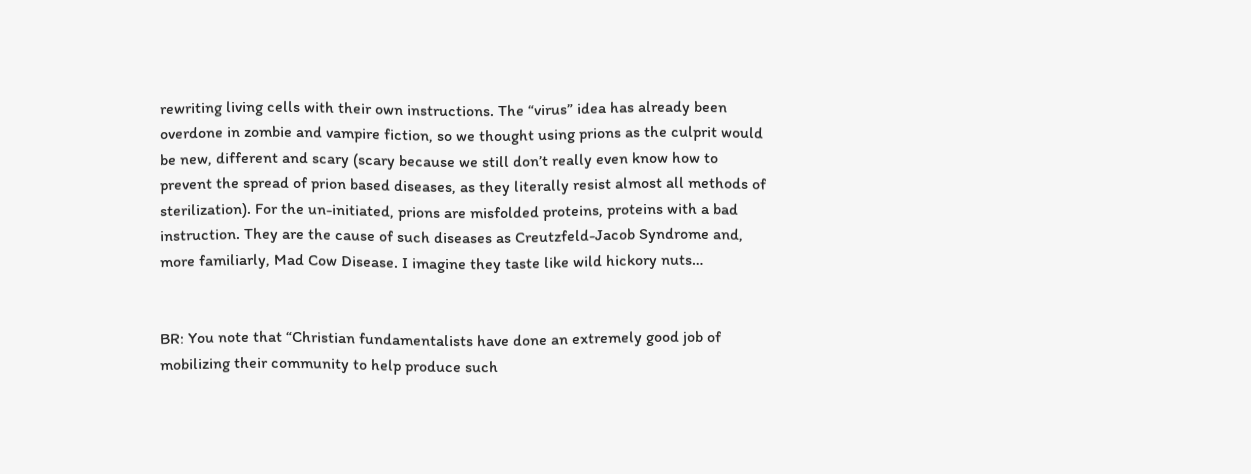rewriting living cells with their own instructions. The “virus” idea has already been overdone in zombie and vampire fiction, so we thought using prions as the culprit would be new, different and scary (scary because we still don’t really even know how to prevent the spread of prion based diseases, as they literally resist almost all methods of sterilization). For the un-initiated, prions are misfolded proteins, proteins with a bad instruction. They are the cause of such diseases as Creutzfeld-Jacob Syndrome and, more familiarly, Mad Cow Disease. I imagine they taste like wild hickory nuts…


BR: You note that “Christian fundamentalists have done an extremely good job of mobilizing their community to help produce such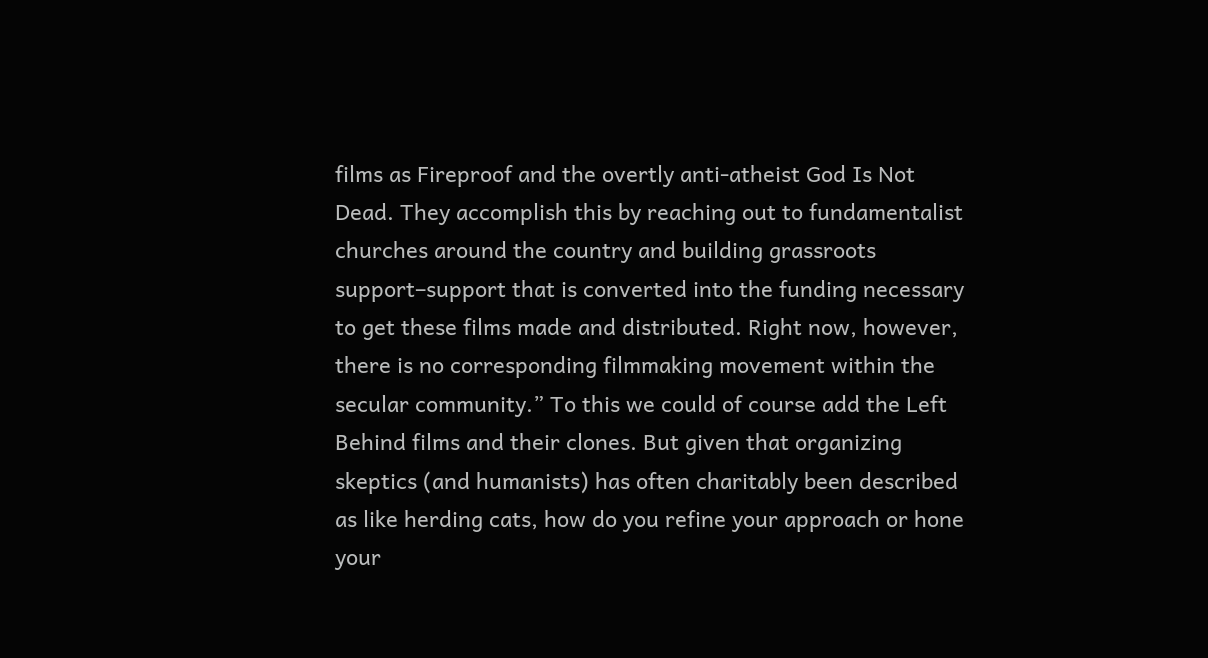films as Fireproof and the overtly anti-atheist God Is Not Dead. They accomplish this by reaching out to fundamentalist churches around the country and building grassroots support–support that is converted into the funding necessary to get these films made and distributed. Right now, however, there is no corresponding filmmaking movement within the secular community.” To this we could of course add the Left Behind films and their clones. But given that organizing skeptics (and humanists) has often charitably been described as like herding cats, how do you refine your approach or hone your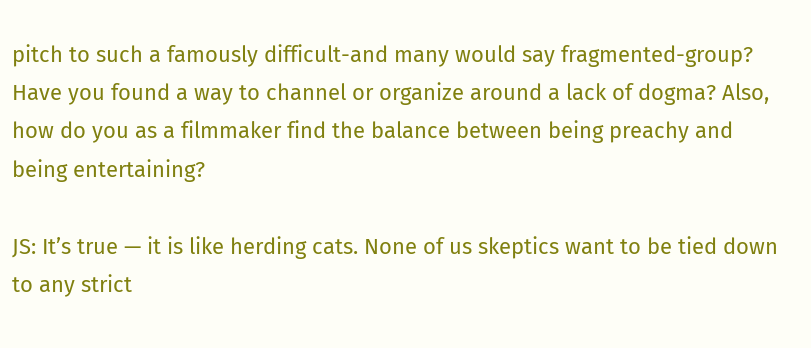pitch to such a famously difficult-and many would say fragmented-group? Have you found a way to channel or organize around a lack of dogma? Also, how do you as a filmmaker find the balance between being preachy and being entertaining?

JS: It’s true — it is like herding cats. None of us skeptics want to be tied down to any strict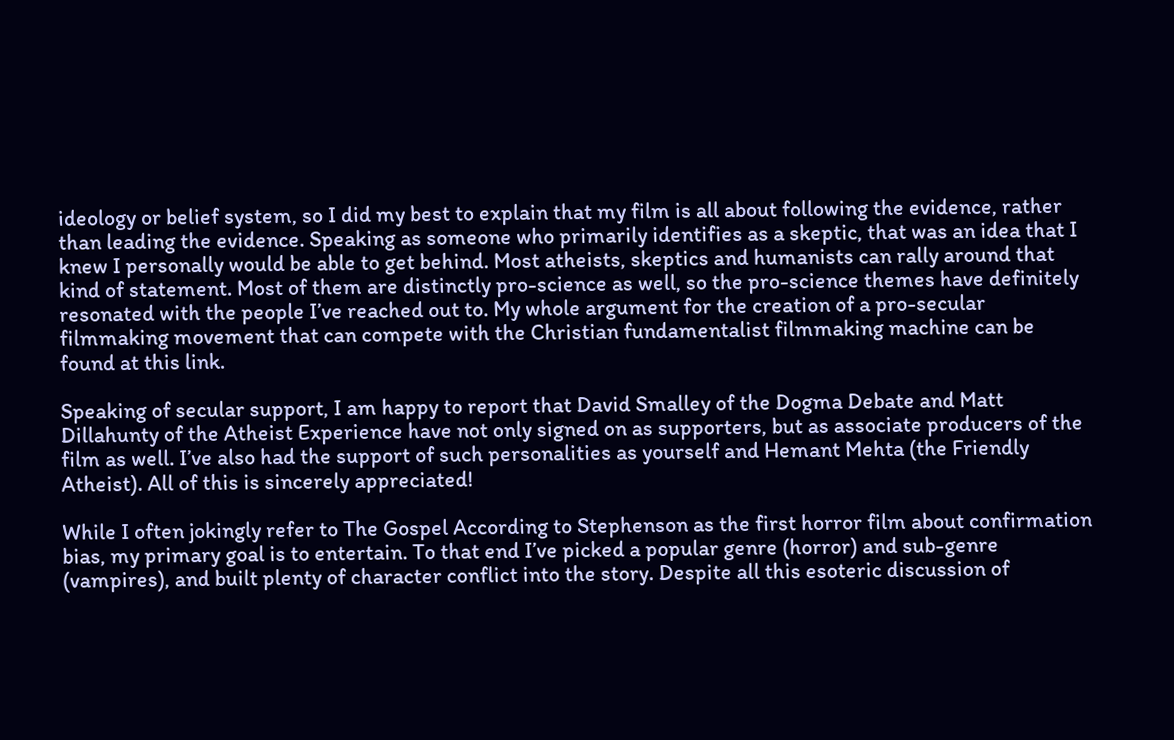ideology or belief system, so I did my best to explain that my film is all about following the evidence, rather than leading the evidence. Speaking as someone who primarily identifies as a skeptic, that was an idea that I knew I personally would be able to get behind. Most atheists, skeptics and humanists can rally around that kind of statement. Most of them are distinctly pro-science as well, so the pro-science themes have definitely resonated with the people I’ve reached out to. My whole argument for the creation of a pro-secular filmmaking movement that can compete with the Christian fundamentalist filmmaking machine can be found at this link.

Speaking of secular support, I am happy to report that David Smalley of the Dogma Debate and Matt Dillahunty of the Atheist Experience have not only signed on as supporters, but as associate producers of the film as well. I’ve also had the support of such personalities as yourself and Hemant Mehta (the Friendly Atheist). All of this is sincerely appreciated!

While I often jokingly refer to The Gospel According to Stephenson as the first horror film about confirmation bias, my primary goal is to entertain. To that end I’ve picked a popular genre (horror) and sub-genre (vampires), and built plenty of character conflict into the story. Despite all this esoteric discussion of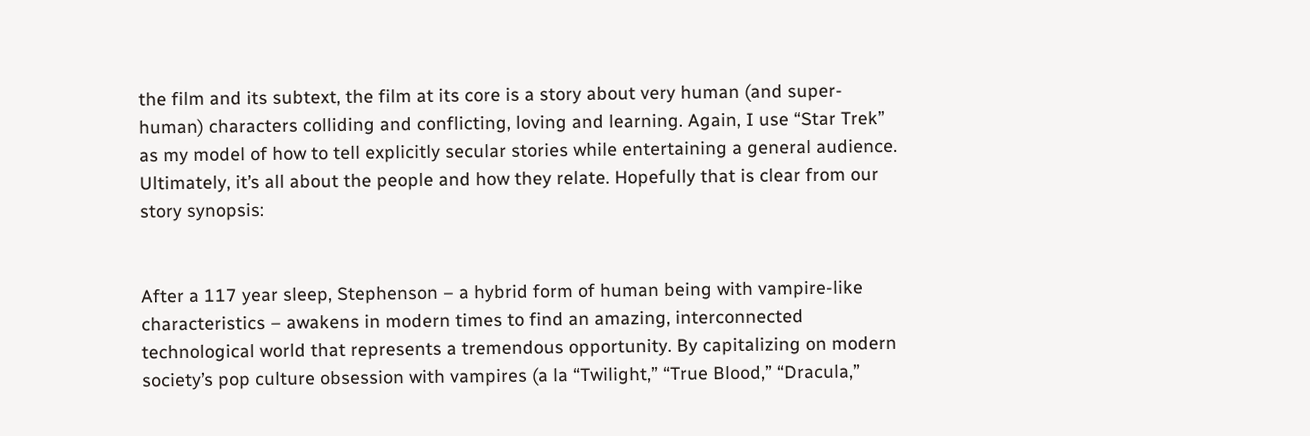the film and its subtext, the film at its core is a story about very human (and super-human) characters colliding and conflicting, loving and learning. Again, I use “Star Trek” as my model of how to tell explicitly secular stories while entertaining a general audience. Ultimately, it’s all about the people and how they relate. Hopefully that is clear from our story synopsis:


After a 117 year sleep, Stephenson – a hybrid form of human being with vampire-like characteristics – awakens in modern times to find an amazing, interconnected technological world that represents a tremendous opportunity. By capitalizing on modern society’s pop culture obsession with vampires (a la “Twilight,” “True Blood,” “Dracula,”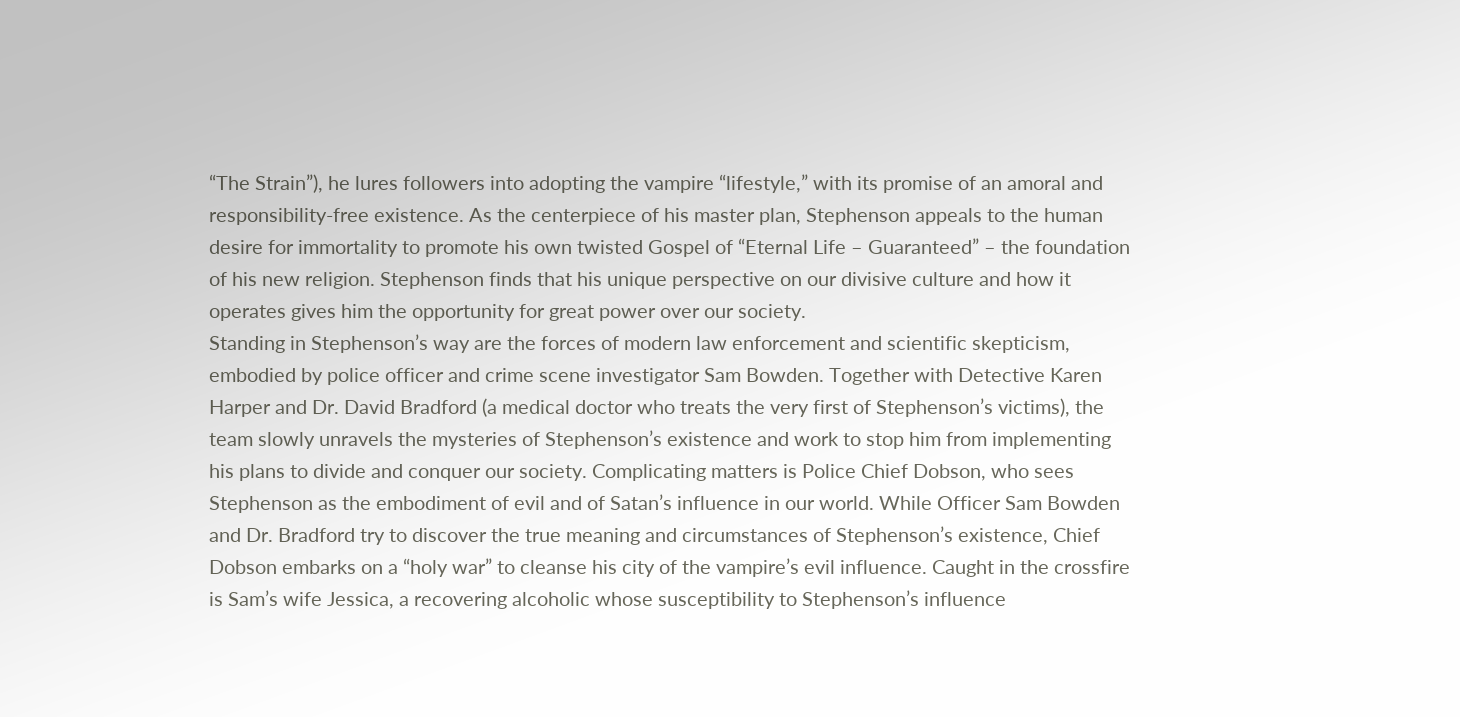“The Strain”), he lures followers into adopting the vampire “lifestyle,” with its promise of an amoral and responsibility-free existence. As the centerpiece of his master plan, Stephenson appeals to the human desire for immortality to promote his own twisted Gospel of “Eternal Life – Guaranteed” – the foundation of his new religion. Stephenson finds that his unique perspective on our divisive culture and how it operates gives him the opportunity for great power over our society.
Standing in Stephenson’s way are the forces of modern law enforcement and scientific skepticism, embodied by police officer and crime scene investigator Sam Bowden. Together with Detective Karen Harper and Dr. David Bradford (a medical doctor who treats the very first of Stephenson’s victims), the team slowly unravels the mysteries of Stephenson’s existence and work to stop him from implementing his plans to divide and conquer our society. Complicating matters is Police Chief Dobson, who sees Stephenson as the embodiment of evil and of Satan’s influence in our world. While Officer Sam Bowden and Dr. Bradford try to discover the true meaning and circumstances of Stephenson’s existence, Chief Dobson embarks on a “holy war” to cleanse his city of the vampire’s evil influence. Caught in the crossfire is Sam’s wife Jessica, a recovering alcoholic whose susceptibility to Stephenson’s influence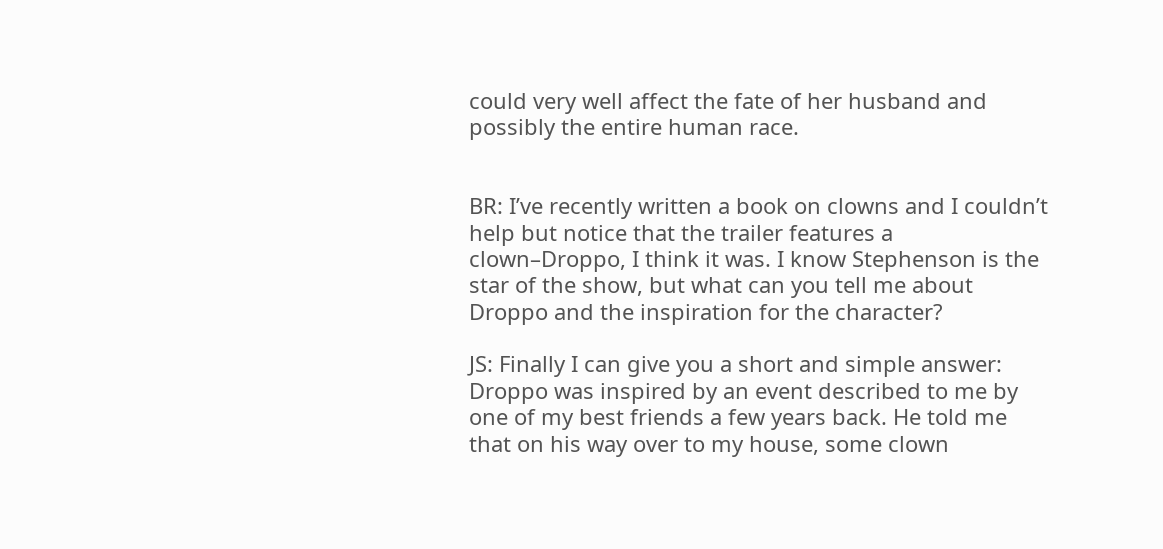could very well affect the fate of her husband and possibly the entire human race.


BR: I’ve recently written a book on clowns and I couldn’t help but notice that the trailer features a clown–Droppo, I think it was. I know Stephenson is the star of the show, but what can you tell me about Droppo and the inspiration for the character?

JS: Finally I can give you a short and simple answer: Droppo was inspired by an event described to me by one of my best friends a few years back. He told me that on his way over to my house, some clown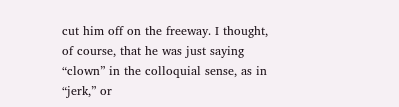cut him off on the freeway. I thought, of course, that he was just saying “clown” in the colloquial sense, as in “jerk,” or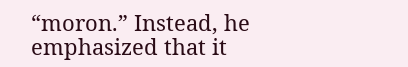“moron.” Instead, he emphasized that it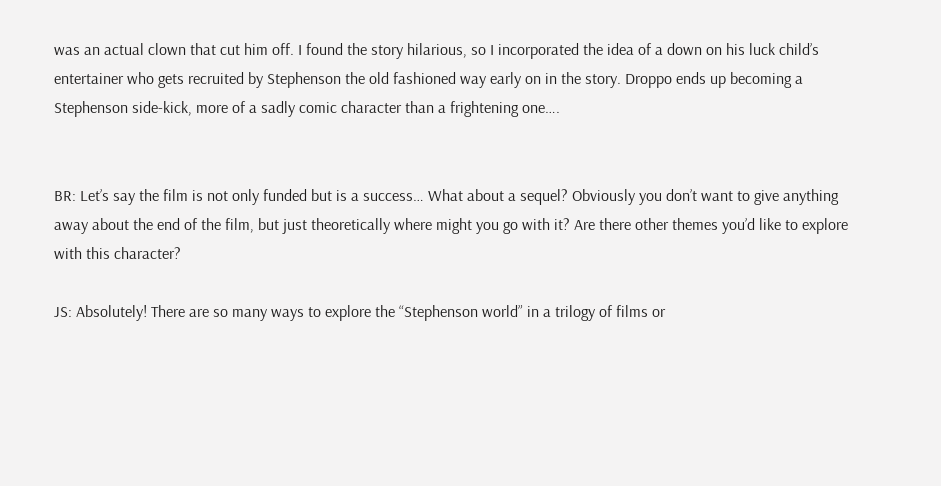was an actual clown that cut him off. I found the story hilarious, so I incorporated the idea of a down on his luck child’s entertainer who gets recruited by Stephenson the old fashioned way early on in the story. Droppo ends up becoming a Stephenson side-kick, more of a sadly comic character than a frightening one….


BR: Let’s say the film is not only funded but is a success… What about a sequel? Obviously you don’t want to give anything away about the end of the film, but just theoretically where might you go with it? Are there other themes you’d like to explore with this character?

JS: Absolutely! There are so many ways to explore the “Stephenson world” in a trilogy of films or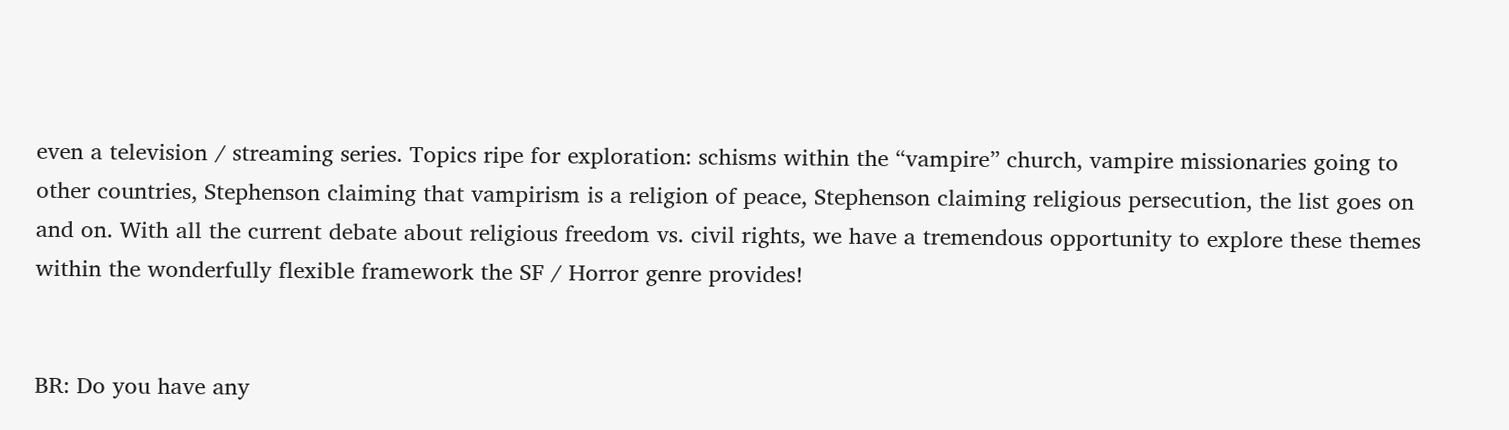even a television / streaming series. Topics ripe for exploration: schisms within the “vampire” church, vampire missionaries going to other countries, Stephenson claiming that vampirism is a religion of peace, Stephenson claiming religious persecution, the list goes on and on. With all the current debate about religious freedom vs. civil rights, we have a tremendous opportunity to explore these themes within the wonderfully flexible framework the SF / Horror genre provides!


BR: Do you have any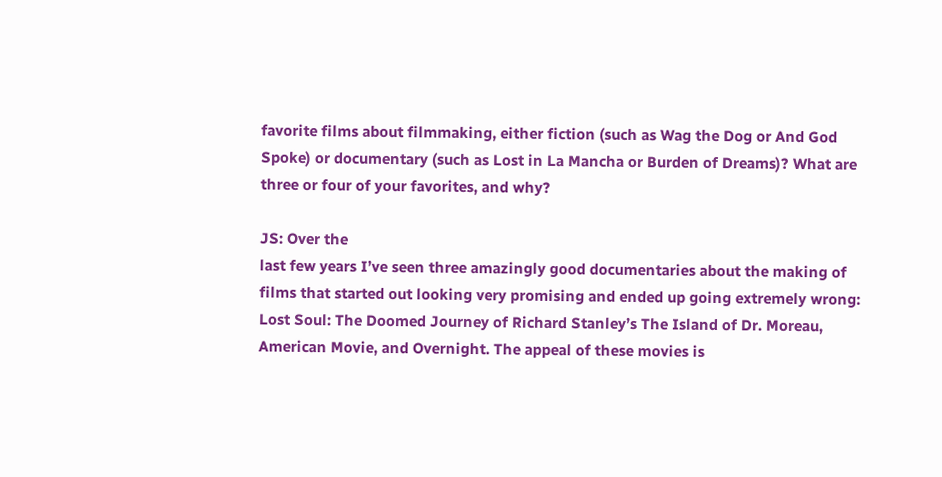favorite films about filmmaking, either fiction (such as Wag the Dog or And God Spoke) or documentary (such as Lost in La Mancha or Burden of Dreams)? What are three or four of your favorites, and why?

JS: Over the
last few years I’ve seen three amazingly good documentaries about the making of films that started out looking very promising and ended up going extremely wrong: Lost Soul: The Doomed Journey of Richard Stanley’s The Island of Dr. Moreau, American Movie, and Overnight. The appeal of these movies is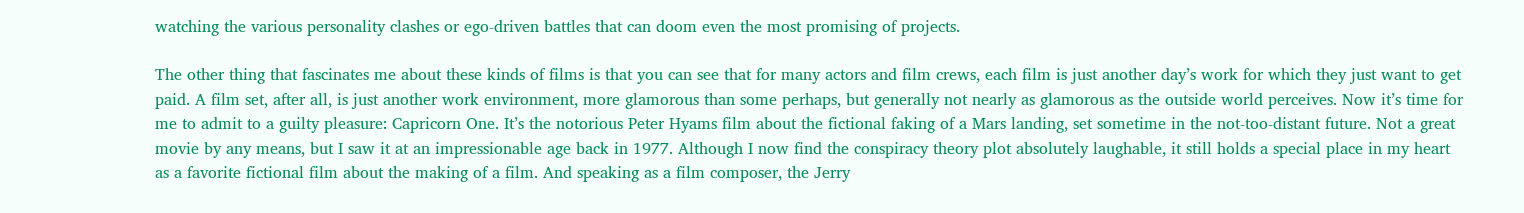watching the various personality clashes or ego-driven battles that can doom even the most promising of projects.

The other thing that fascinates me about these kinds of films is that you can see that for many actors and film crews, each film is just another day’s work for which they just want to get paid. A film set, after all, is just another work environment, more glamorous than some perhaps, but generally not nearly as glamorous as the outside world perceives. Now it’s time for me to admit to a guilty pleasure: Capricorn One. It’s the notorious Peter Hyams film about the fictional faking of a Mars landing, set sometime in the not-too-distant future. Not a great movie by any means, but I saw it at an impressionable age back in 1977. Although I now find the conspiracy theory plot absolutely laughable, it still holds a special place in my heart as a favorite fictional film about the making of a film. And speaking as a film composer, the Jerry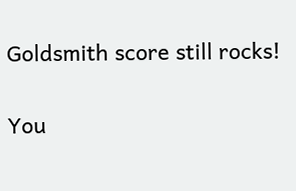Goldsmith score still rocks!


You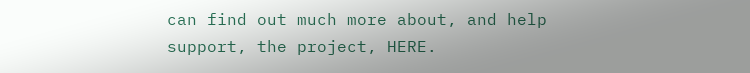can find out much more about, and help support, the project, HERE.